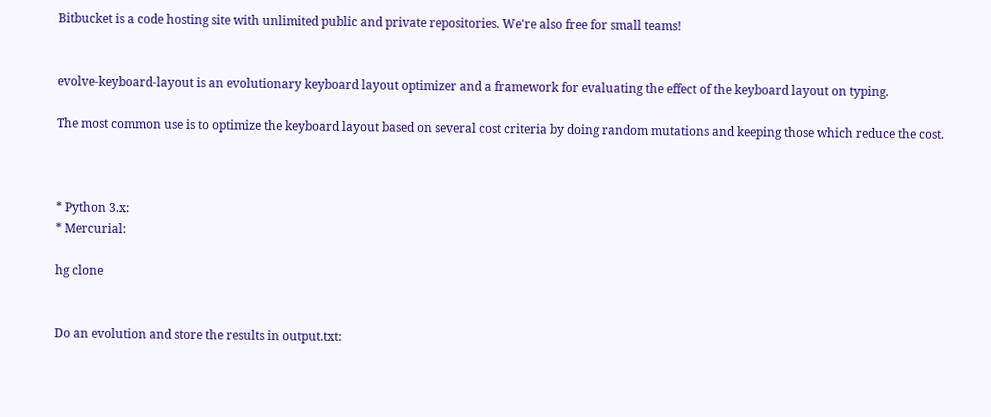Bitbucket is a code hosting site with unlimited public and private repositories. We're also free for small teams!


evolve-keyboard-layout is an evolutionary keyboard layout optimizer and a framework for evaluating the effect of the keyboard layout on typing.

The most common use is to optimize the keyboard layout based on several cost criteria by doing random mutations and keeping those which reduce the cost.



* Python 3.x:
* Mercurial:

hg clone


Do an evolution and store the results in output.txt: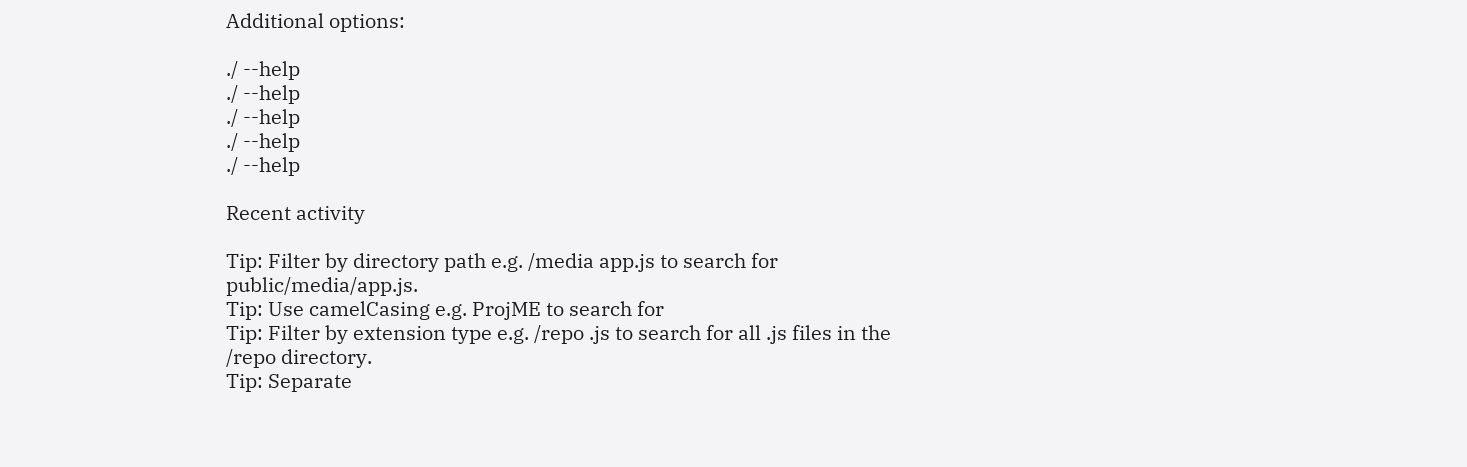Additional options:

./ --help
./ --help
./ --help
./ --help
./ --help

Recent activity

Tip: Filter by directory path e.g. /media app.js to search for public/media/app.js.
Tip: Use camelCasing e.g. ProjME to search for
Tip: Filter by extension type e.g. /repo .js to search for all .js files in the /repo directory.
Tip: Separate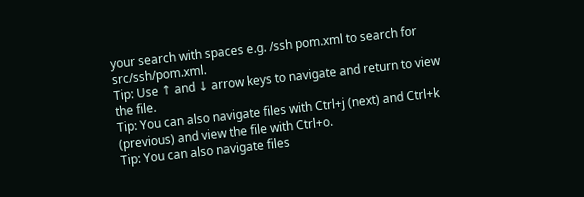your search with spaces e.g. /ssh pom.xml to search for src/ssh/pom.xml.
Tip: Use ↑ and ↓ arrow keys to navigate and return to view the file.
Tip: You can also navigate files with Ctrl+j (next) and Ctrl+k (previous) and view the file with Ctrl+o.
Tip: You can also navigate files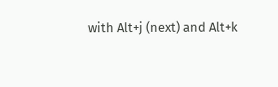with Alt+j (next) and Alt+k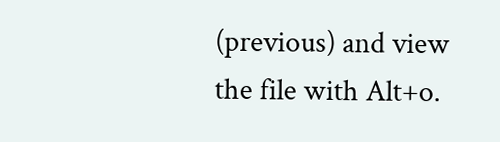(previous) and view the file with Alt+o.